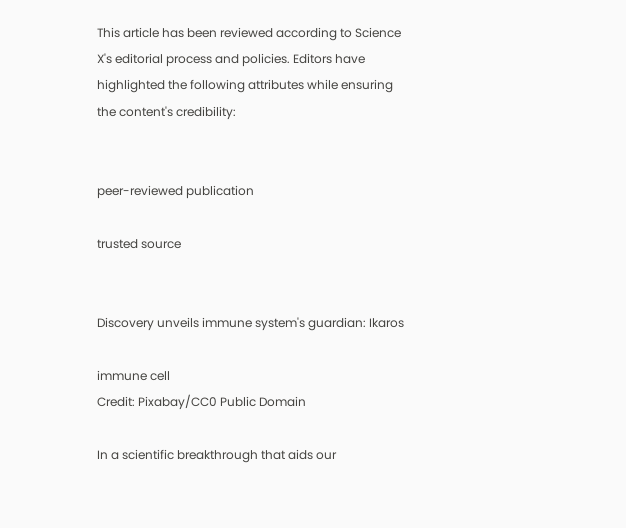This article has been reviewed according to Science X's editorial process and policies. Editors have highlighted the following attributes while ensuring the content's credibility:


peer-reviewed publication

trusted source


Discovery unveils immune system's guardian: Ikaros

immune cell
Credit: Pixabay/CC0 Public Domain

In a scientific breakthrough that aids our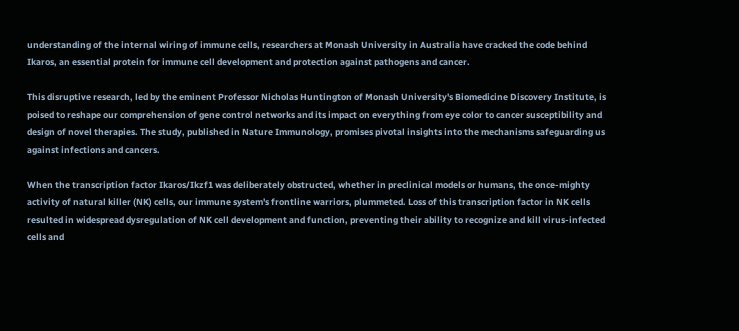understanding of the internal wiring of immune cells, researchers at Monash University in Australia have cracked the code behind Ikaros, an essential protein for immune cell development and protection against pathogens and cancer.

This disruptive research, led by the eminent Professor Nicholas Huntington of Monash University's Biomedicine Discovery Institute, is poised to reshape our comprehension of gene control networks and its impact on everything from eye color to cancer susceptibility and design of novel therapies. The study, published in Nature Immunology, promises pivotal insights into the mechanisms safeguarding us against infections and cancers.

When the transcription factor Ikaros/Ikzf1 was deliberately obstructed, whether in preclinical models or humans, the once-mighty activity of natural killer (NK) cells, our immune system's frontline warriors, plummeted. Loss of this transcription factor in NK cells resulted in widespread dysregulation of NK cell development and function, preventing their ability to recognize and kill virus-infected cells and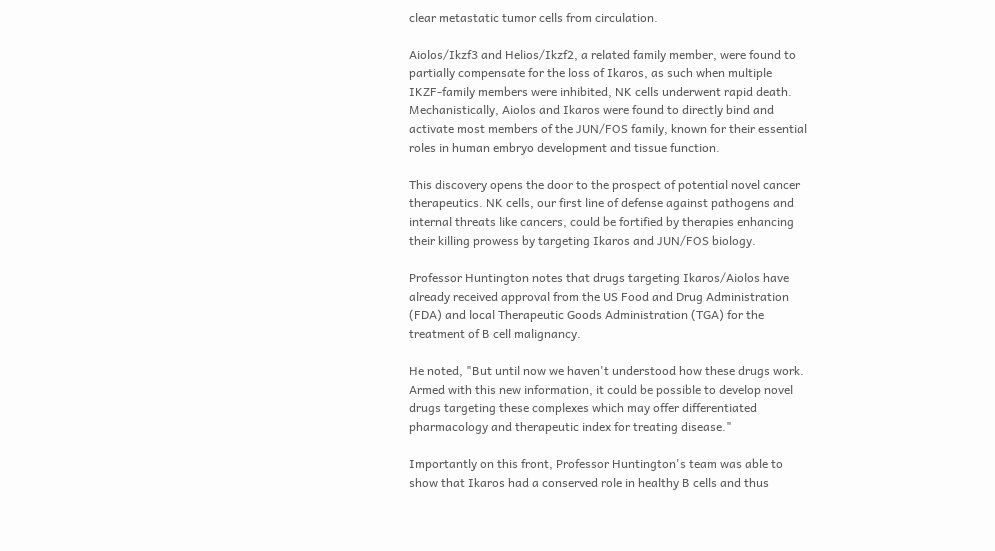clear metastatic tumor cells from circulation.

Aiolos/Ikzf3 and Helios/Ikzf2, a related family member, were found to partially compensate for the loss of Ikaros, as such when multiple IKZF-family members were inhibited, NK cells underwent rapid death. Mechanistically, Aiolos and Ikaros were found to directly bind and activate most members of the JUN/FOS family, known for their essential roles in human embryo development and tissue function.

This discovery opens the door to the prospect of potential novel cancer therapeutics. NK cells, our first line of defense against pathogens and internal threats like cancers, could be fortified by therapies enhancing their killing prowess by targeting Ikaros and JUN/FOS biology.

Professor Huntington notes that drugs targeting Ikaros/Aiolos have already received approval from the US Food and Drug Administration (FDA) and local Therapeutic Goods Administration (TGA) for the treatment of B cell malignancy.

He noted, "But until now we haven't understood how these drugs work. Armed with this new information, it could be possible to develop novel drugs targeting these complexes which may offer differentiated pharmacology and therapeutic index for treating disease."

Importantly on this front, Professor Huntington's team was able to show that Ikaros had a conserved role in healthy B cells and thus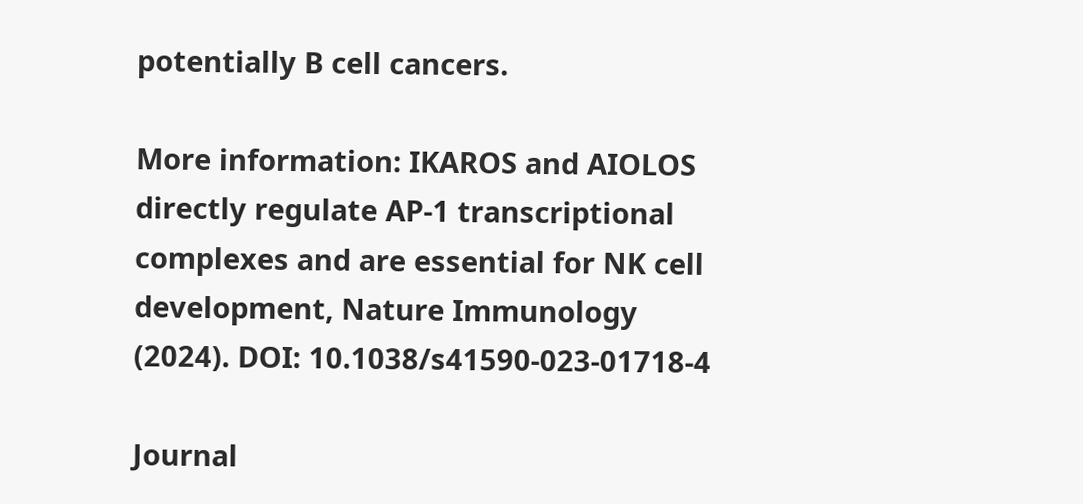potentially B cell cancers.

More information: IKAROS and AIOLOS directly regulate AP-1 transcriptional complexes and are essential for NK cell development, Nature Immunology (2024). DOI: 10.1038/s41590-023-01718-4

Journal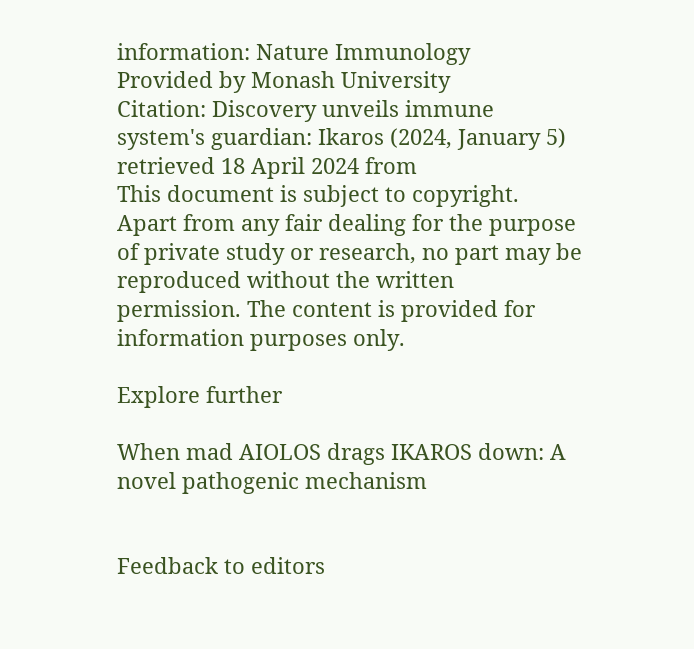information: Nature Immunology
Provided by Monash University
Citation: Discovery unveils immune system's guardian: Ikaros (2024, January 5) retrieved 18 April 2024 from
This document is subject to copyright. Apart from any fair dealing for the purpose of private study or research, no part may be reproduced without the written permission. The content is provided for information purposes only.

Explore further

When mad AIOLOS drags IKAROS down: A novel pathogenic mechanism


Feedback to editors